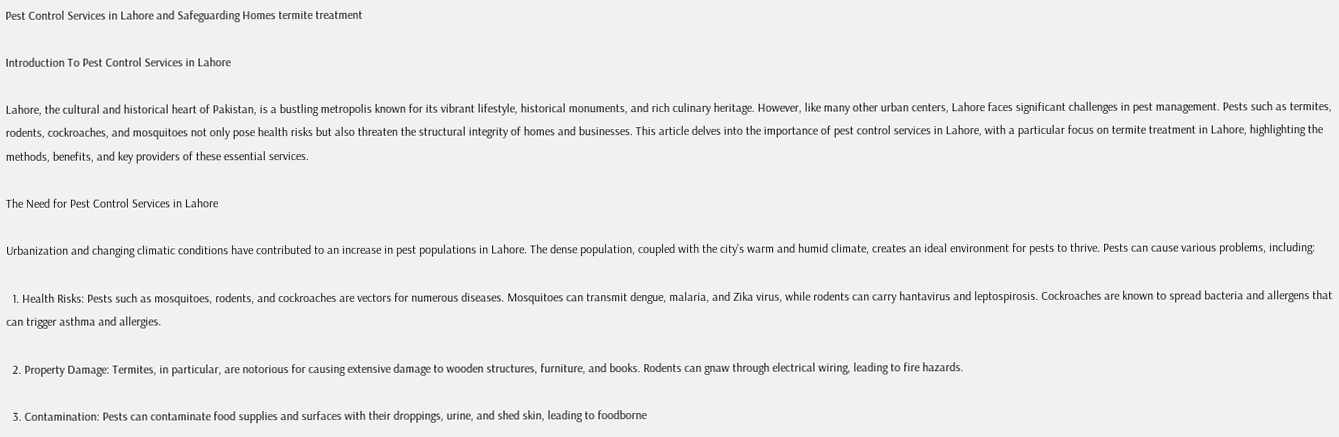Pest Control Services in Lahore and Safeguarding Homes termite treatment

Introduction To Pest Control Services in Lahore

Lahore, the cultural and historical heart of Pakistan, is a bustling metropolis known for its vibrant lifestyle, historical monuments, and rich culinary heritage. However, like many other urban centers, Lahore faces significant challenges in pest management. Pests such as termites, rodents, cockroaches, and mosquitoes not only pose health risks but also threaten the structural integrity of homes and businesses. This article delves into the importance of pest control services in Lahore, with a particular focus on termite treatment in Lahore, highlighting the methods, benefits, and key providers of these essential services.

The Need for Pest Control Services in Lahore

Urbanization and changing climatic conditions have contributed to an increase in pest populations in Lahore. The dense population, coupled with the city’s warm and humid climate, creates an ideal environment for pests to thrive. Pests can cause various problems, including:

  1. Health Risks: Pests such as mosquitoes, rodents, and cockroaches are vectors for numerous diseases. Mosquitoes can transmit dengue, malaria, and Zika virus, while rodents can carry hantavirus and leptospirosis. Cockroaches are known to spread bacteria and allergens that can trigger asthma and allergies.

  2. Property Damage: Termites, in particular, are notorious for causing extensive damage to wooden structures, furniture, and books. Rodents can gnaw through electrical wiring, leading to fire hazards.

  3. Contamination: Pests can contaminate food supplies and surfaces with their droppings, urine, and shed skin, leading to foodborne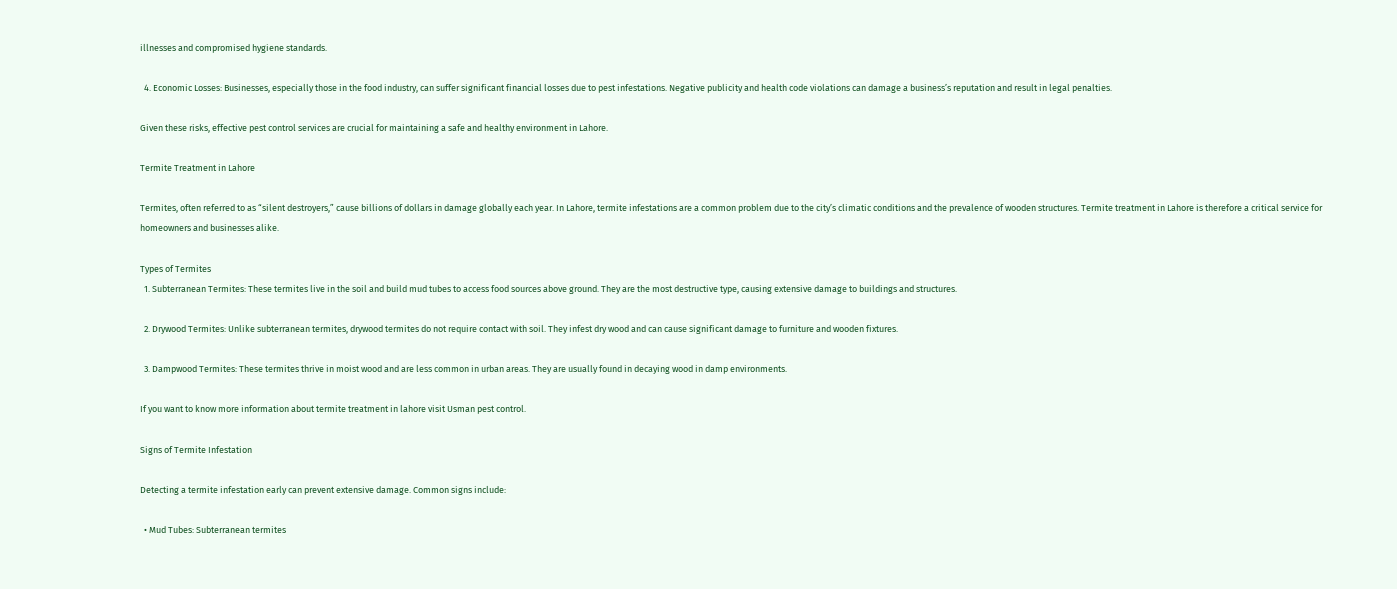illnesses and compromised hygiene standards.

  4. Economic Losses: Businesses, especially those in the food industry, can suffer significant financial losses due to pest infestations. Negative publicity and health code violations can damage a business’s reputation and result in legal penalties.

Given these risks, effective pest control services are crucial for maintaining a safe and healthy environment in Lahore.

Termite Treatment in Lahore

Termites, often referred to as “silent destroyers,” cause billions of dollars in damage globally each year. In Lahore, termite infestations are a common problem due to the city’s climatic conditions and the prevalence of wooden structures. Termite treatment in Lahore is therefore a critical service for homeowners and businesses alike.

Types of Termites
  1. Subterranean Termites: These termites live in the soil and build mud tubes to access food sources above ground. They are the most destructive type, causing extensive damage to buildings and structures.

  2. Drywood Termites: Unlike subterranean termites, drywood termites do not require contact with soil. They infest dry wood and can cause significant damage to furniture and wooden fixtures.

  3. Dampwood Termites: These termites thrive in moist wood and are less common in urban areas. They are usually found in decaying wood in damp environments.

If you want to know more information about termite treatment in lahore visit Usman pest control.

Signs of Termite Infestation

Detecting a termite infestation early can prevent extensive damage. Common signs include:

  • Mud Tubes: Subterranean termites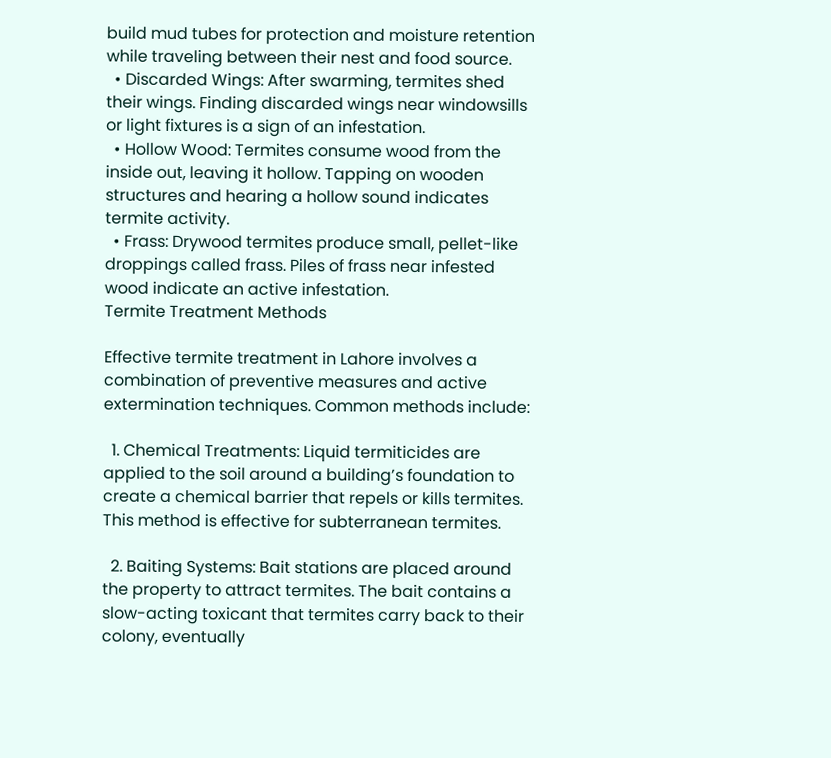build mud tubes for protection and moisture retention while traveling between their nest and food source.
  • Discarded Wings: After swarming, termites shed their wings. Finding discarded wings near windowsills or light fixtures is a sign of an infestation.
  • Hollow Wood: Termites consume wood from the inside out, leaving it hollow. Tapping on wooden structures and hearing a hollow sound indicates termite activity.
  • Frass: Drywood termites produce small, pellet-like droppings called frass. Piles of frass near infested wood indicate an active infestation.
Termite Treatment Methods

Effective termite treatment in Lahore involves a combination of preventive measures and active extermination techniques. Common methods include:

  1. Chemical Treatments: Liquid termiticides are applied to the soil around a building’s foundation to create a chemical barrier that repels or kills termites. This method is effective for subterranean termites.

  2. Baiting Systems: Bait stations are placed around the property to attract termites. The bait contains a slow-acting toxicant that termites carry back to their colony, eventually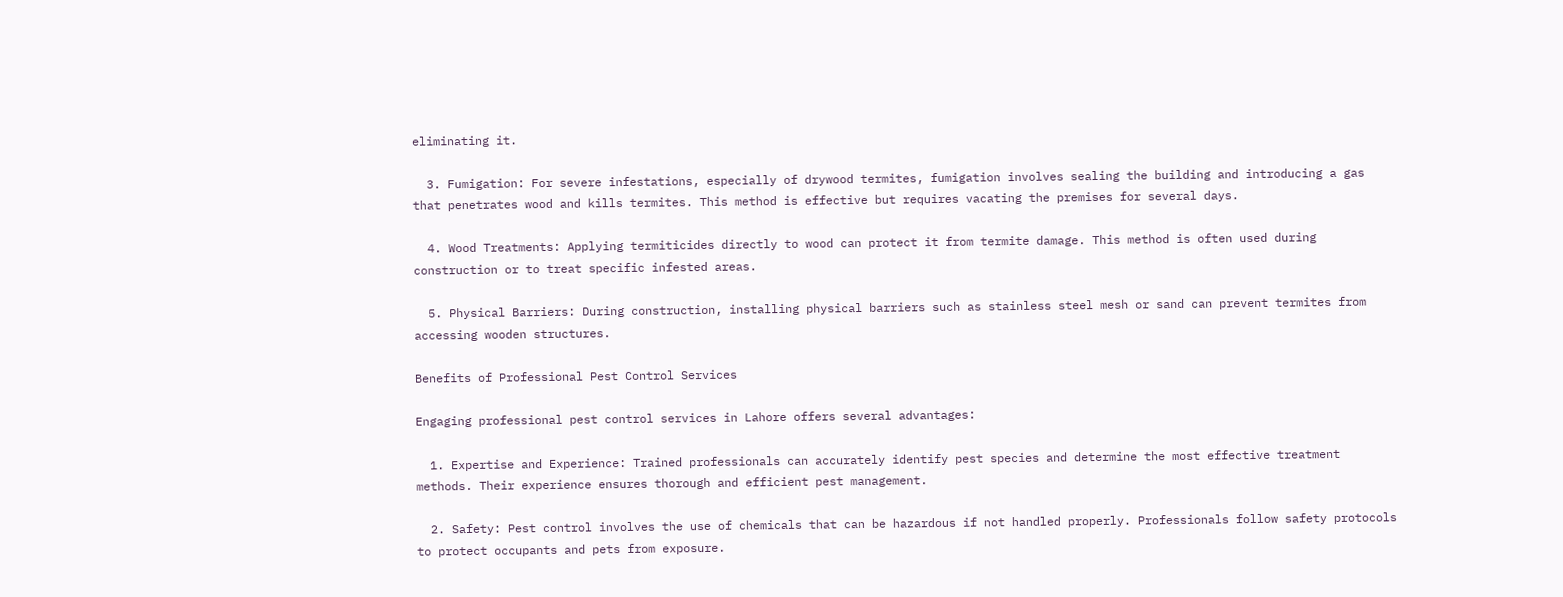eliminating it.

  3. Fumigation: For severe infestations, especially of drywood termites, fumigation involves sealing the building and introducing a gas that penetrates wood and kills termites. This method is effective but requires vacating the premises for several days.

  4. Wood Treatments: Applying termiticides directly to wood can protect it from termite damage. This method is often used during construction or to treat specific infested areas.

  5. Physical Barriers: During construction, installing physical barriers such as stainless steel mesh or sand can prevent termites from accessing wooden structures.

Benefits of Professional Pest Control Services

Engaging professional pest control services in Lahore offers several advantages:

  1. Expertise and Experience: Trained professionals can accurately identify pest species and determine the most effective treatment methods. Their experience ensures thorough and efficient pest management.

  2. Safety: Pest control involves the use of chemicals that can be hazardous if not handled properly. Professionals follow safety protocols to protect occupants and pets from exposure.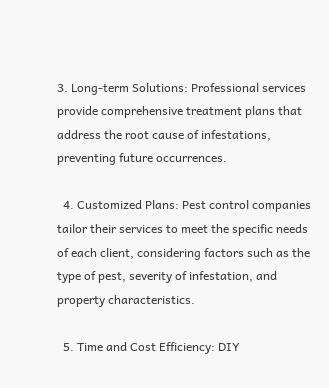3. Long-term Solutions: Professional services provide comprehensive treatment plans that address the root cause of infestations, preventing future occurrences.

  4. Customized Plans: Pest control companies tailor their services to meet the specific needs of each client, considering factors such as the type of pest, severity of infestation, and property characteristics.

  5. Time and Cost Efficiency: DIY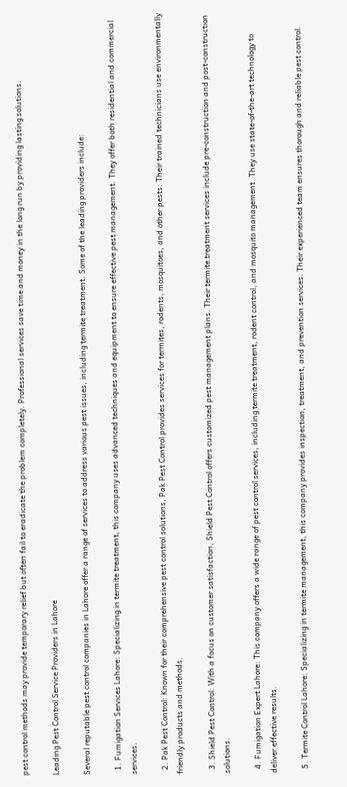pest control methods may provide temporary relief but often fail to eradicate the problem completely. Professional services save time and money in the long run by providing lasting solutions.

Leading Pest Control Service Providers in Lahore

Several reputable pest control companies in Lahore offer a range of services to address various pest issues, including termite treatment. Some of the leading providers include:

  1. Fumigation Services Lahore: Specializing in termite treatment, this company uses advanced techniques and equipment to ensure effective pest management. They offer both residential and commercial services.

  2. Pak Pest Control: Known for their comprehensive pest control solutions, Pak Pest Control provides services for termites, rodents, mosquitoes, and other pests. Their trained technicians use environmentally friendly products and methods.

  3. Shield Pest Control: With a focus on customer satisfaction, Shield Pest Control offers customized pest management plans. Their termite treatment services include pre-construction and post-construction solutions.

  4. Fumigation Expert Lahore: This company offers a wide range of pest control services, including termite treatment, rodent control, and mosquito management. They use state-of-the-art technology to deliver effective results.

  5. Termite Control Lahore: Specializing in termite management, this company provides inspection, treatment, and prevention services. Their experienced team ensures thorough and reliable pest control.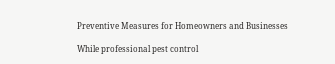Preventive Measures for Homeowners and Businesses

While professional pest control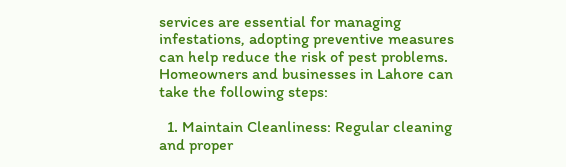services are essential for managing infestations, adopting preventive measures can help reduce the risk of pest problems. Homeowners and businesses in Lahore can take the following steps:

  1. Maintain Cleanliness: Regular cleaning and proper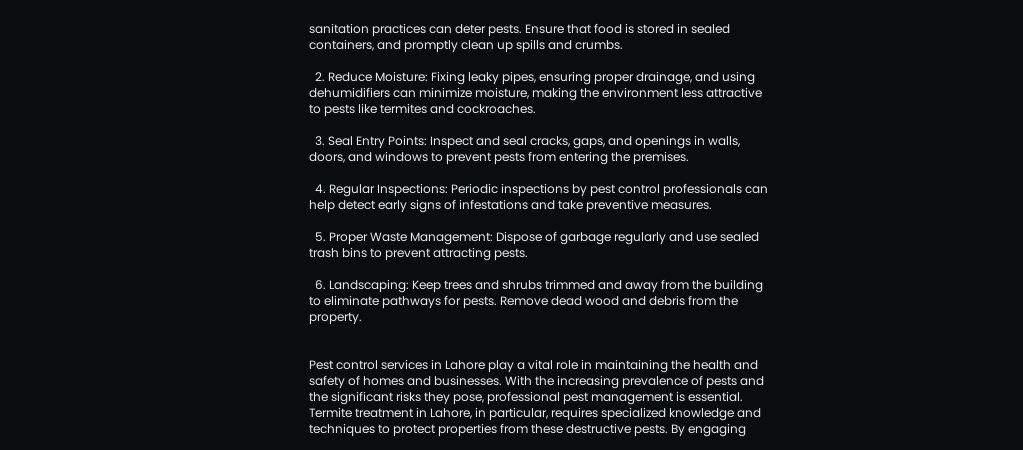sanitation practices can deter pests. Ensure that food is stored in sealed containers, and promptly clean up spills and crumbs.

  2. Reduce Moisture: Fixing leaky pipes, ensuring proper drainage, and using dehumidifiers can minimize moisture, making the environment less attractive to pests like termites and cockroaches.

  3. Seal Entry Points: Inspect and seal cracks, gaps, and openings in walls, doors, and windows to prevent pests from entering the premises.

  4. Regular Inspections: Periodic inspections by pest control professionals can help detect early signs of infestations and take preventive measures.

  5. Proper Waste Management: Dispose of garbage regularly and use sealed trash bins to prevent attracting pests.

  6. Landscaping: Keep trees and shrubs trimmed and away from the building to eliminate pathways for pests. Remove dead wood and debris from the property.


Pest control services in Lahore play a vital role in maintaining the health and safety of homes and businesses. With the increasing prevalence of pests and the significant risks they pose, professional pest management is essential. Termite treatment in Lahore, in particular, requires specialized knowledge and techniques to protect properties from these destructive pests. By engaging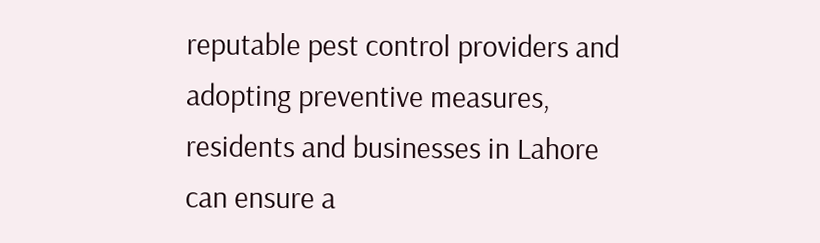reputable pest control providers and adopting preventive measures, residents and businesses in Lahore can ensure a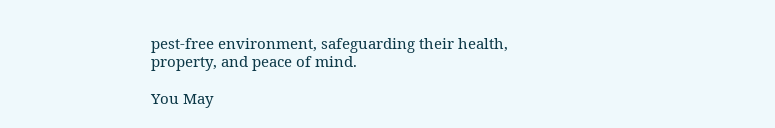pest-free environment, safeguarding their health, property, and peace of mind.

You May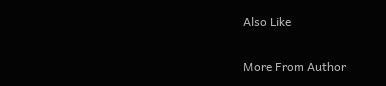Also Like

More From Author